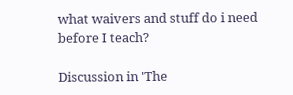what waivers and stuff do i need before I teach?

Discussion in 'The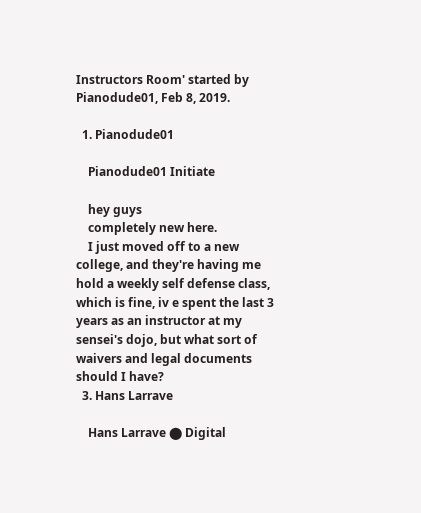Instructors Room' started by Pianodude01, Feb 8, 2019.

  1. Pianodude01

    Pianodude01 Initiate

    hey guys
    completely new here.
    I just moved off to a new college, and they're having me hold a weekly self defense class, which is fine, iv e spent the last 3 years as an instructor at my sensei's dojo, but what sort of waivers and legal documents should I have?
  3. Hans Larrave

    Hans Larrave ⬤ Digital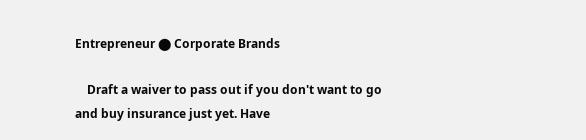Entrepreneur ⬤ Corporate Brands

    Draft a waiver to pass out if you don't want to go and buy insurance just yet. Have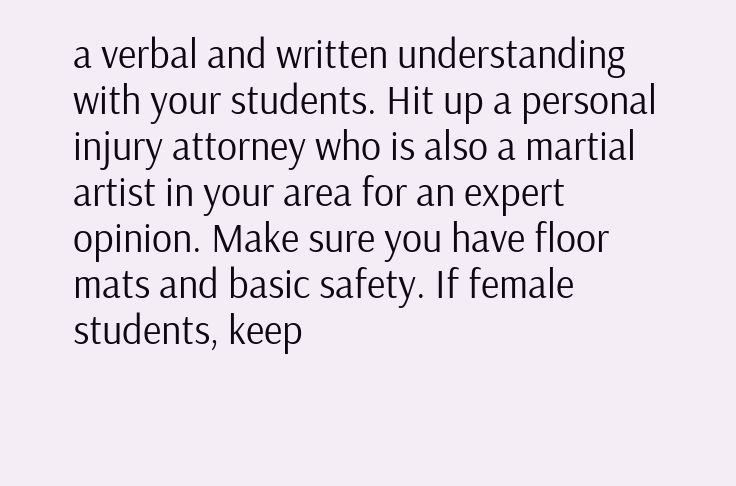a verbal and written understanding with your students. Hit up a personal injury attorney who is also a martial artist in your area for an expert opinion. Make sure you have floor mats and basic safety. If female students, keep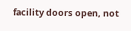facility doors open, not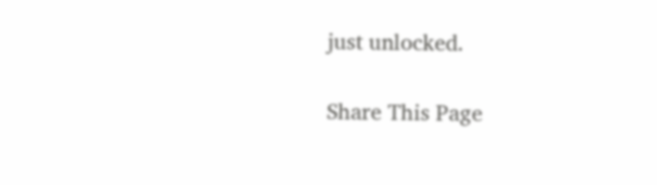just unlocked.

Share This Page